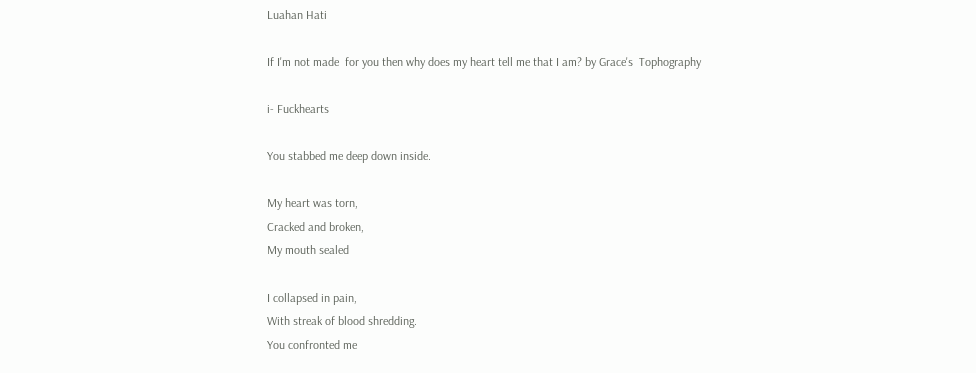Luahan Hati

If I'm not made  for you then why does my heart tell me that I am? by Grace's  Tophography

i- Fuckhearts

You stabbed me deep down inside.

My heart was torn,
Cracked and broken,
My mouth sealed

I collapsed in pain,
With streak of blood shredding.
You confronted me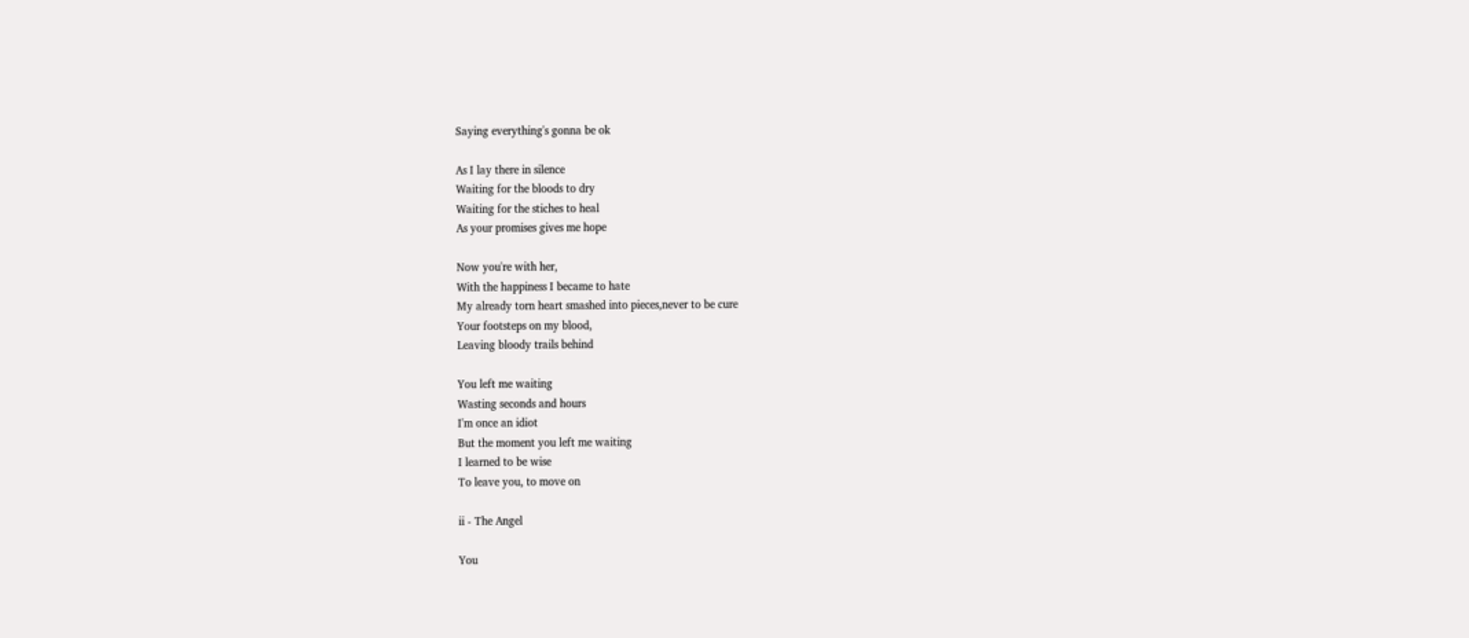Saying everything's gonna be ok

As I lay there in silence
Waiting for the bloods to dry
Waiting for the stiches to heal
As your promises gives me hope

Now you're with her,
With the happiness I became to hate
My already torn heart smashed into pieces,never to be cure
Your footsteps on my blood,
Leaving bloody trails behind

You left me waiting
Wasting seconds and hours
I'm once an idiot
But the moment you left me waiting
I learned to be wise
To leave you, to move on

ii - The Angel

You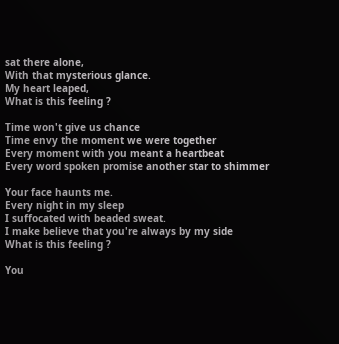sat there alone,
With that mysterious glance.
My heart leaped,
What is this feeling ?

Time won't give us chance
Time envy the moment we were together
Every moment with you meant a heartbeat
Every word spoken promise another star to shimmer

Your face haunts me.
Every night in my sleep
I suffocated with beaded sweat.
I make believe that you're always by my side
What is this feeling ?

You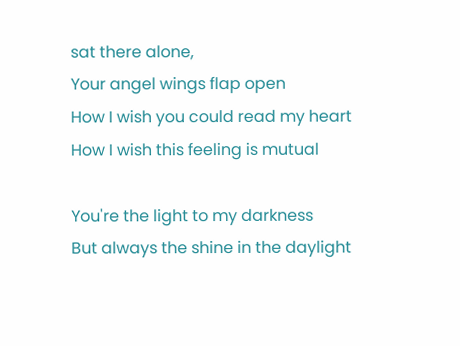sat there alone,
Your angel wings flap open
How I wish you could read my heart
How I wish this feeling is mutual

You're the light to my darkness
But always the shine in the daylight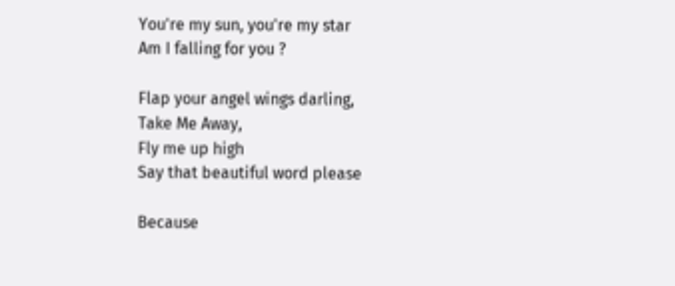You're my sun, you're my star
Am I falling for you ?

Flap your angel wings darling,
Take Me Away,
Fly me up high
Say that beautiful word please

Because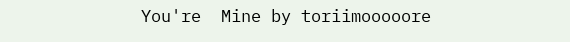You're  Mine by toriimooooore